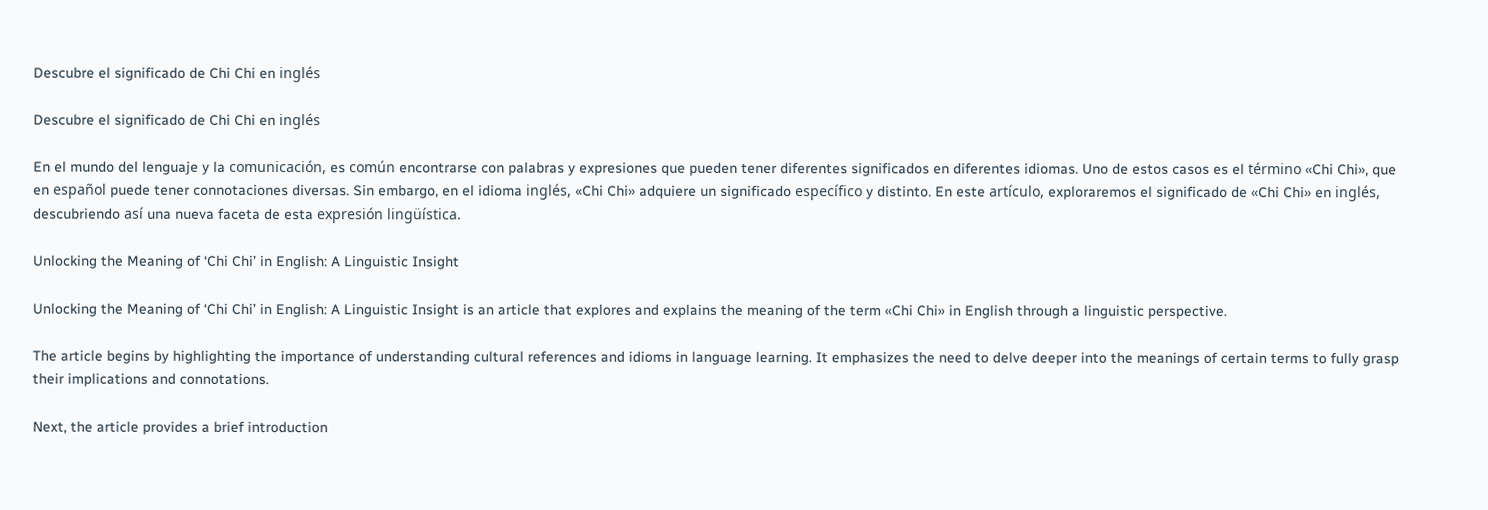Descubre el significado de Chi Chi en inglés

Descubre el significado de Chi Chi en inglés

En el mundo del lenguaje y la comunicación, es común encontrarse con palabras y expresiones que pueden tener diferentes significados en diferentes idiomas. Uno de estos casos es el término «Chi Chi», que en español puede tener connotaciones diversas. Sin embargo, en el idioma inglés, «Chi Chi» adquiere un significado específico y distinto. En este artículo, exploraremos el significado de «Chi Chi» en inglés, descubriendo así una nueva faceta de esta expresión lingüística.

Unlocking the Meaning of ‘Chi Chi’ in English: A Linguistic Insight

Unlocking the Meaning of ‘Chi Chi’ in English: A Linguistic Insight is an article that explores and explains the meaning of the term «Chi Chi» in English through a linguistic perspective.

The article begins by highlighting the importance of understanding cultural references and idioms in language learning. It emphasizes the need to delve deeper into the meanings of certain terms to fully grasp their implications and connotations.

Next, the article provides a brief introduction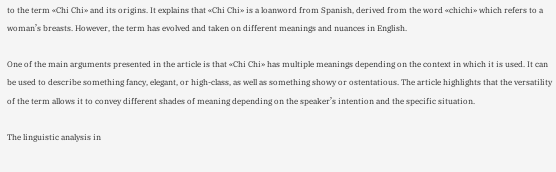to the term «Chi Chi» and its origins. It explains that «Chi Chi» is a loanword from Spanish, derived from the word «chichi» which refers to a woman’s breasts. However, the term has evolved and taken on different meanings and nuances in English.

One of the main arguments presented in the article is that «Chi Chi» has multiple meanings depending on the context in which it is used. It can be used to describe something fancy, elegant, or high-class, as well as something showy or ostentatious. The article highlights that the versatility of the term allows it to convey different shades of meaning depending on the speaker’s intention and the specific situation.

The linguistic analysis in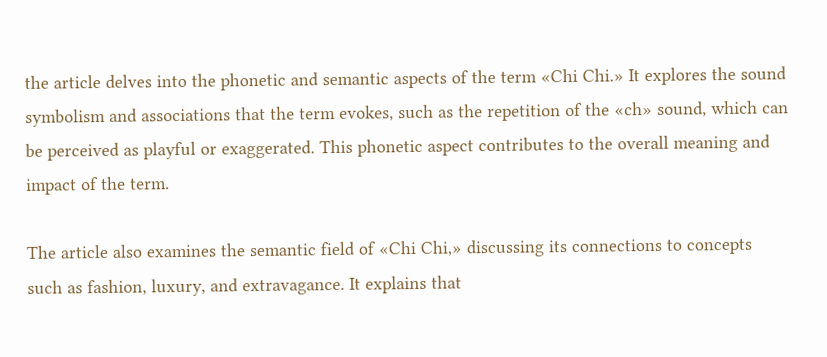the article delves into the phonetic and semantic aspects of the term «Chi Chi.» It explores the sound symbolism and associations that the term evokes, such as the repetition of the «ch» sound, which can be perceived as playful or exaggerated. This phonetic aspect contributes to the overall meaning and impact of the term.

The article also examines the semantic field of «Chi Chi,» discussing its connections to concepts such as fashion, luxury, and extravagance. It explains that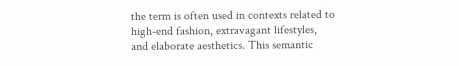the term is often used in contexts related to high-end fashion, extravagant lifestyles, and elaborate aesthetics. This semantic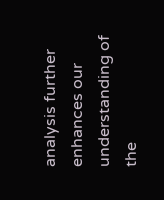analysis further enhances our understanding of the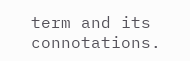term and its connotations.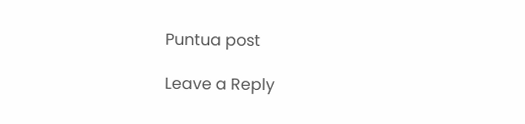Puntua post

Leave a Reply